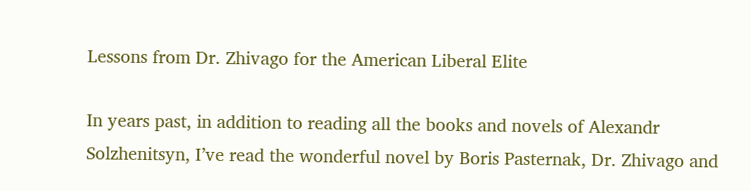Lessons from Dr. Zhivago for the American Liberal Elite

In years past, in addition to reading all the books and novels of Alexandr Solzhenitsyn, I’ve read the wonderful novel by Boris Pasternak, Dr. Zhivago and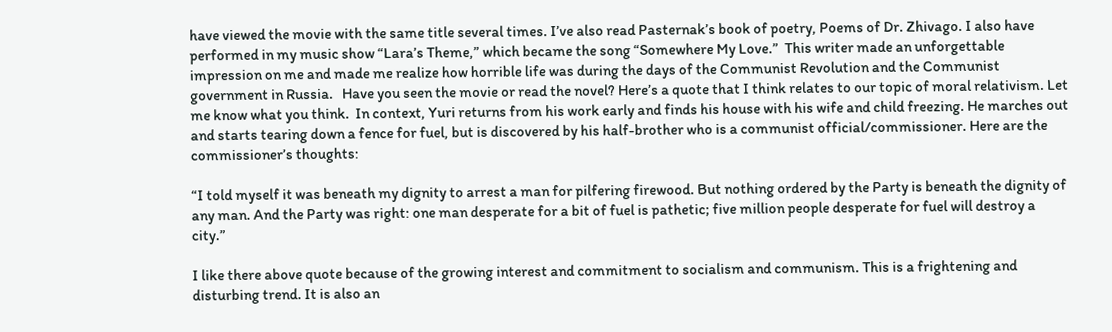have viewed the movie with the same title several times. I’ve also read Pasternak’s book of poetry, Poems of Dr. Zhivago. I also have performed in my music show “Lara’s Theme,” which became the song “Somewhere My Love.”  This writer made an unforgettable impression on me and made me realize how horrible life was during the days of the Communist Revolution and the Communist government in Russia.   Have you seen the movie or read the novel? Here’s a quote that I think relates to our topic of moral relativism. Let me know what you think.  In context, Yuri returns from his work early and finds his house with his wife and child freezing. He marches out and starts tearing down a fence for fuel, but is discovered by his half-brother who is a communist official/commissioner. Here are the commissioner’s thoughts:

“I told myself it was beneath my dignity to arrest a man for pilfering firewood. But nothing ordered by the Party is beneath the dignity of any man. And the Party was right: one man desperate for a bit of fuel is pathetic; five million people desperate for fuel will destroy a city.”

I like there above quote because of the growing interest and commitment to socialism and communism. This is a frightening and disturbing trend. It is also an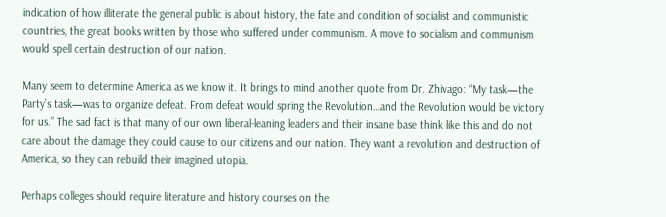indication of how illiterate the general public is about history, the fate and condition of socialist and communistic countries, the great books written by those who suffered under communism. A move to socialism and communism would spell certain destruction of our nation.

Many seem to determine America as we know it. It brings to mind another quote from Dr. Zhivago: “My task—the Party’s task—was to organize defeat. From defeat would spring the Revolution…and the Revolution would be victory for us.” The sad fact is that many of our own liberal-leaning leaders and their insane base think like this and do not care about the damage they could cause to our citizens and our nation. They want a revolution and destruction of America, so they can rebuild their imagined utopia.

Perhaps colleges should require literature and history courses on the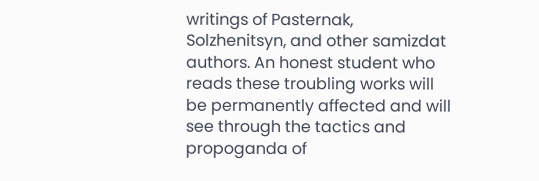writings of Pasternak, Solzhenitsyn, and other samizdat authors. An honest student who reads these troubling works will be permanently affected and will see through the tactics and propoganda of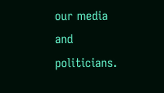our media and politicians.